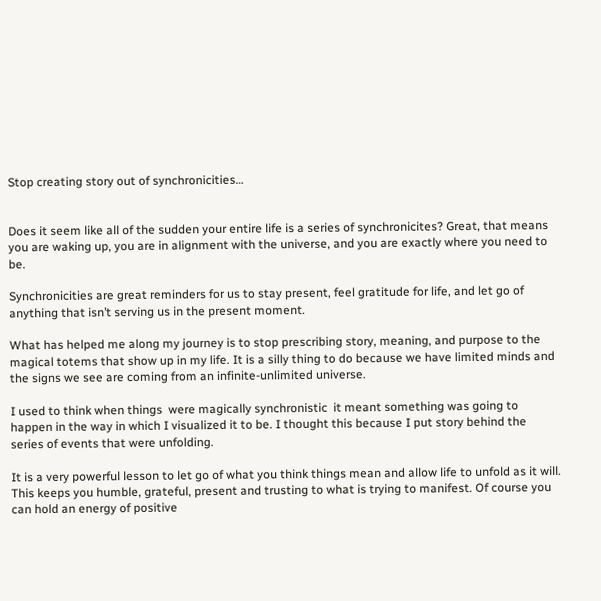Stop creating story out of synchronicities…


Does it seem like all of the sudden your entire life is a series of synchronicites? Great, that means you are waking up, you are in alignment with the universe, and you are exactly where you need to be.

Synchronicities are great reminders for us to stay present, feel gratitude for life, and let go of anything that isn’t serving us in the present moment.

What has helped me along my journey is to stop prescribing story, meaning, and purpose to the magical totems that show up in my life. It is a silly thing to do because we have limited minds and the signs we see are coming from an infinite-unlimited universe.

I used to think when things  were magically synchronistic  it meant something was going to happen in the way in which I visualized it to be. I thought this because I put story behind the series of events that were unfolding.

It is a very powerful lesson to let go of what you think things mean and allow life to unfold as it will. This keeps you humble, grateful, present and trusting to what is trying to manifest. Of course you can hold an energy of positive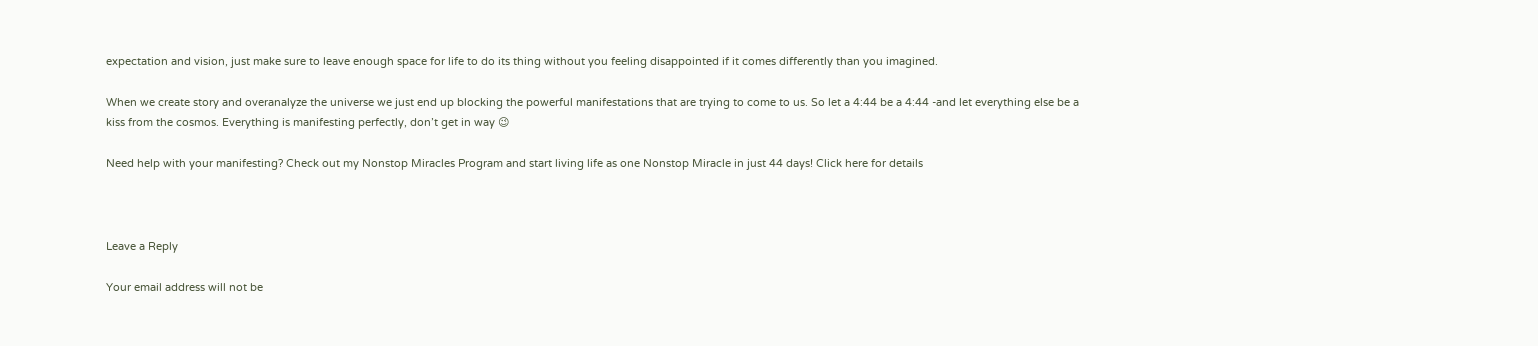expectation and vision, just make sure to leave enough space for life to do its thing without you feeling disappointed if it comes differently than you imagined.

When we create story and overanalyze the universe we just end up blocking the powerful manifestations that are trying to come to us. So let a 4:44 be a 4:44 -and let everything else be a kiss from the cosmos. Everything is manifesting perfectly, don’t get in way 😉

Need help with your manifesting? Check out my Nonstop Miracles Program and start living life as one Nonstop Miracle in just 44 days! Click here for details



Leave a Reply

Your email address will not be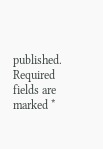published. Required fields are marked *